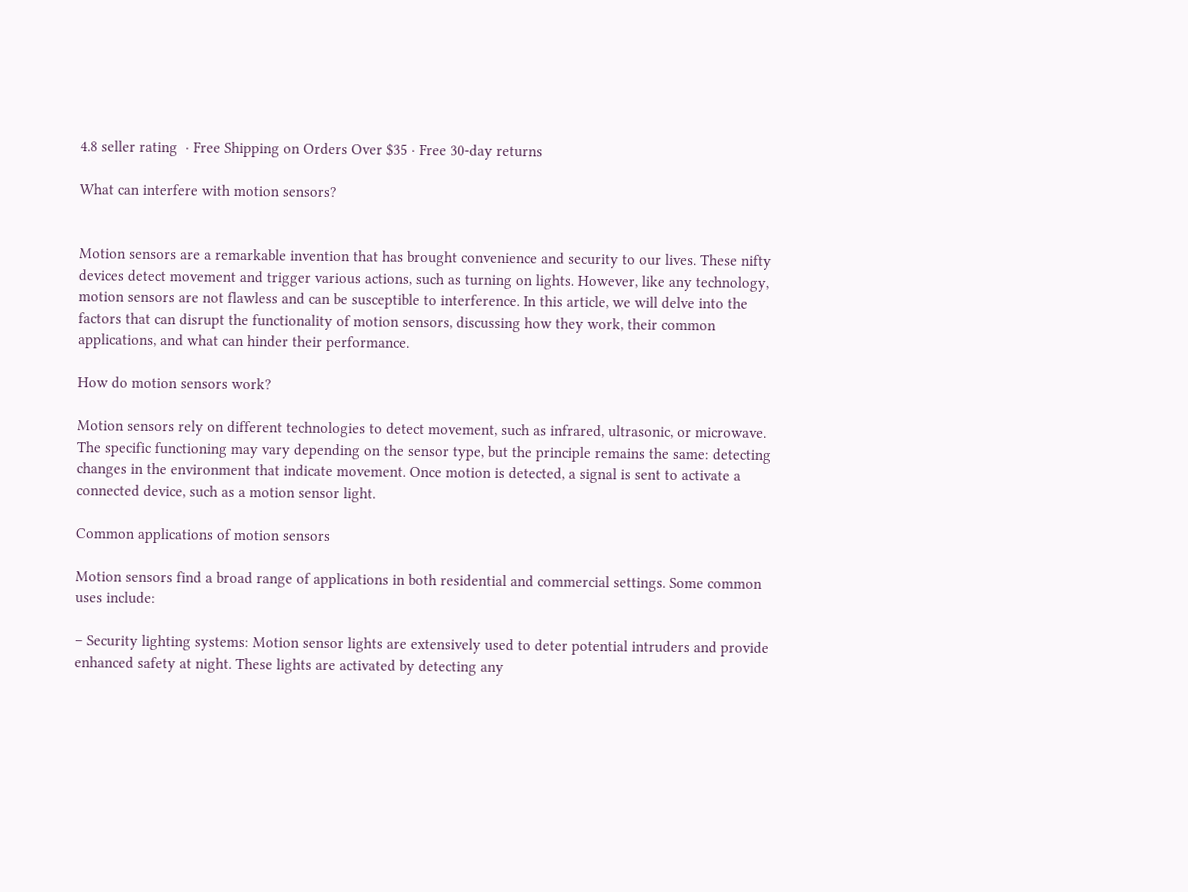4.8 seller rating  · Free Shipping on Orders Over $35 · Free 30-day returns

What can interfere with motion sensors?


Motion sensors are a remarkable invention that has brought convenience and security to our lives. These nifty devices detect movement and trigger various actions, such as turning on lights. However, like any technology, motion sensors are not flawless and can be susceptible to interference. In this article, we will delve into the factors that can disrupt the functionality of motion sensors, discussing how they work, their common applications, and what can hinder their performance.

How do motion sensors work?

Motion sensors rely on different technologies to detect movement, such as infrared, ultrasonic, or microwave. The specific functioning may vary depending on the sensor type, but the principle remains the same: detecting changes in the environment that indicate movement. Once motion is detected, a signal is sent to activate a connected device, such as a motion sensor light.

Common applications of motion sensors

Motion sensors find a broad range of applications in both residential and commercial settings. Some common uses include:

– Security lighting systems: Motion sensor lights are extensively used to deter potential intruders and provide enhanced safety at night. These lights are activated by detecting any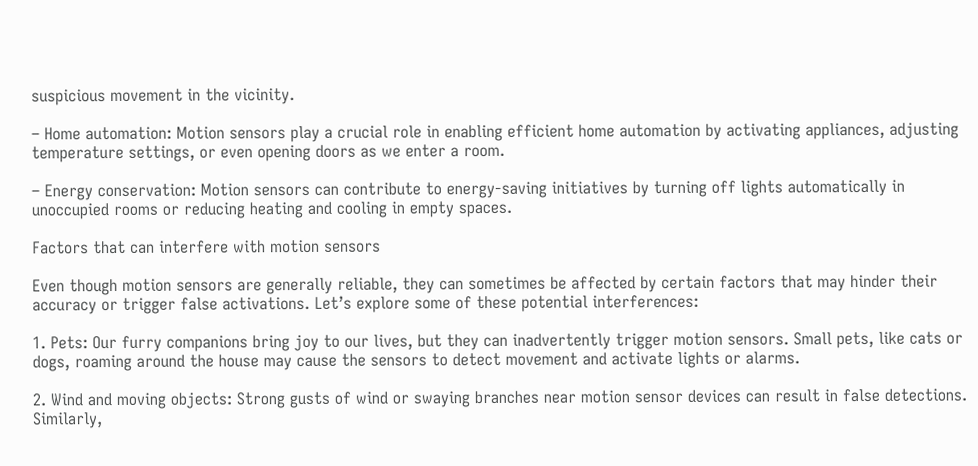suspicious movement in the vicinity.

– Home automation: Motion sensors play a crucial role in enabling efficient home automation by activating appliances, adjusting temperature settings, or even opening doors as we enter a room.

– Energy conservation: Motion sensors can contribute to energy-saving initiatives by turning off lights automatically in unoccupied rooms or reducing heating and cooling in empty spaces.

Factors that can interfere with motion sensors

Even though motion sensors are generally reliable, they can sometimes be affected by certain factors that may hinder their accuracy or trigger false activations. Let’s explore some of these potential interferences:

1. Pets: Our furry companions bring joy to our lives, but they can inadvertently trigger motion sensors. Small pets, like cats or dogs, roaming around the house may cause the sensors to detect movement and activate lights or alarms.

2. Wind and moving objects: Strong gusts of wind or swaying branches near motion sensor devices can result in false detections. Similarly,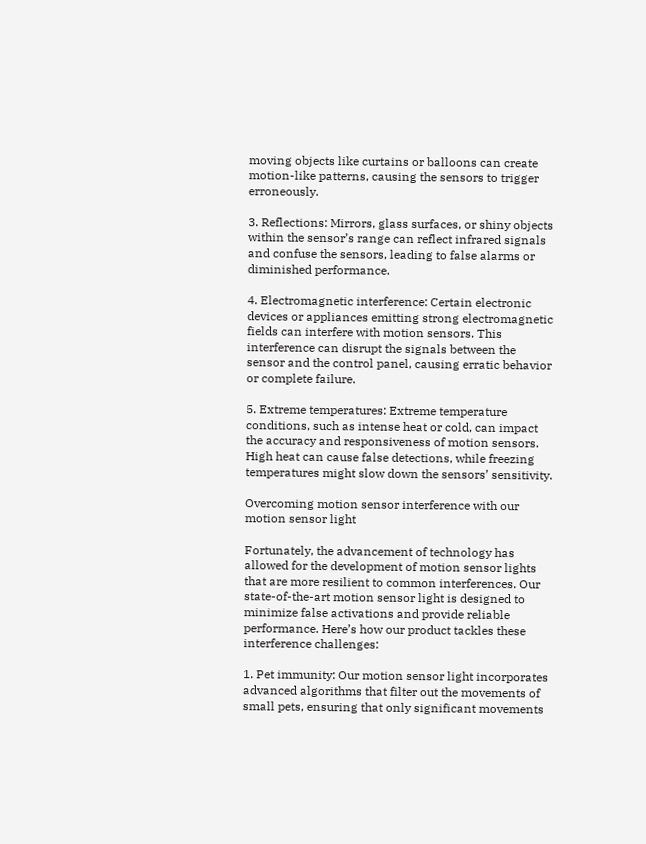moving objects like curtains or balloons can create motion-like patterns, causing the sensors to trigger erroneously.

3. Reflections: Mirrors, glass surfaces, or shiny objects within the sensor’s range can reflect infrared signals and confuse the sensors, leading to false alarms or diminished performance.

4. Electromagnetic interference: Certain electronic devices or appliances emitting strong electromagnetic fields can interfere with motion sensors. This interference can disrupt the signals between the sensor and the control panel, causing erratic behavior or complete failure.

5. Extreme temperatures: Extreme temperature conditions, such as intense heat or cold, can impact the accuracy and responsiveness of motion sensors. High heat can cause false detections, while freezing temperatures might slow down the sensors’ sensitivity.

Overcoming motion sensor interference with our motion sensor light

Fortunately, the advancement of technology has allowed for the development of motion sensor lights that are more resilient to common interferences. Our state-of-the-art motion sensor light is designed to minimize false activations and provide reliable performance. Here’s how our product tackles these interference challenges:

1. Pet immunity: Our motion sensor light incorporates advanced algorithms that filter out the movements of small pets, ensuring that only significant movements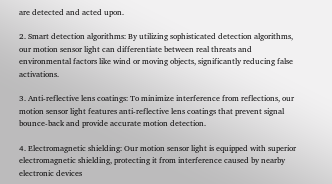are detected and acted upon.

2. Smart detection algorithms: By utilizing sophisticated detection algorithms, our motion sensor light can differentiate between real threats and environmental factors like wind or moving objects, significantly reducing false activations.

3. Anti-reflective lens coatings: To minimize interference from reflections, our motion sensor light features anti-reflective lens coatings that prevent signal bounce-back and provide accurate motion detection.

4. Electromagnetic shielding: Our motion sensor light is equipped with superior electromagnetic shielding, protecting it from interference caused by nearby electronic devices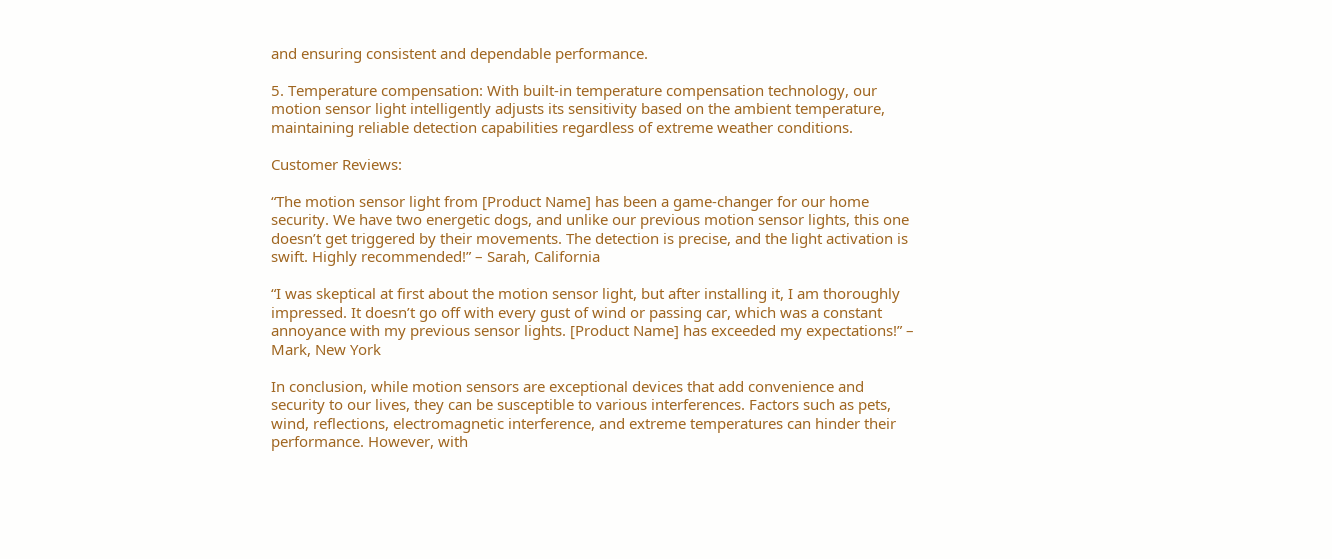and ensuring consistent and dependable performance.

5. Temperature compensation: With built-in temperature compensation technology, our motion sensor light intelligently adjusts its sensitivity based on the ambient temperature, maintaining reliable detection capabilities regardless of extreme weather conditions.

Customer Reviews:

“The motion sensor light from [Product Name] has been a game-changer for our home security. We have two energetic dogs, and unlike our previous motion sensor lights, this one doesn’t get triggered by their movements. The detection is precise, and the light activation is swift. Highly recommended!” – Sarah, California

“I was skeptical at first about the motion sensor light, but after installing it, I am thoroughly impressed. It doesn’t go off with every gust of wind or passing car, which was a constant annoyance with my previous sensor lights. [Product Name] has exceeded my expectations!” – Mark, New York

In conclusion, while motion sensors are exceptional devices that add convenience and security to our lives, they can be susceptible to various interferences. Factors such as pets, wind, reflections, electromagnetic interference, and extreme temperatures can hinder their performance. However, with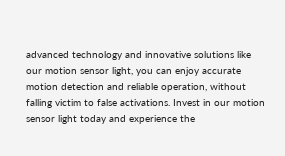advanced technology and innovative solutions like our motion sensor light, you can enjoy accurate motion detection and reliable operation, without falling victim to false activations. Invest in our motion sensor light today and experience the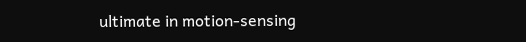ultimate in motion-sensing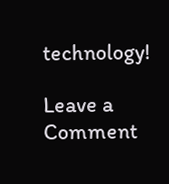technology!

Leave a Comment